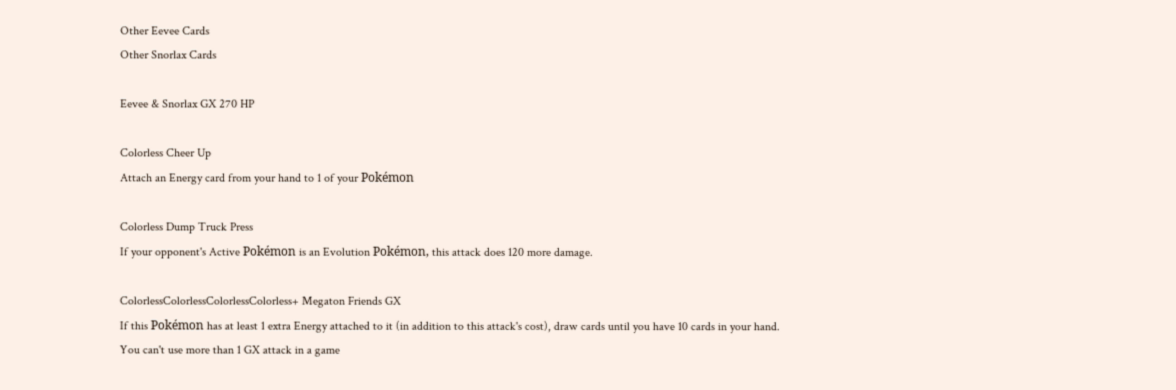Other Eevee Cards
Other Snorlax Cards

Eevee & Snorlax GX 270 HP

Colorless Cheer Up
Attach an Energy card from your hand to 1 of your Pokémon

Colorless Dump Truck Press
If your opponent's Active Pokémon is an Evolution Pokémon, this attack does 120 more damage.

ColorlessColorlessColorlessColorless+ Megaton Friends GX
If this Pokémon has at least 1 extra Energy attached to it (in addition to this attack's cost), draw cards until you have 10 cards in your hand.
You can't use more than 1 GX attack in a game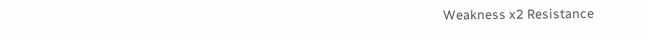Weakness x2 Resistance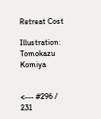Retreat Cost

Illustration: Tomokazu Komiya


<--- #296 / 231